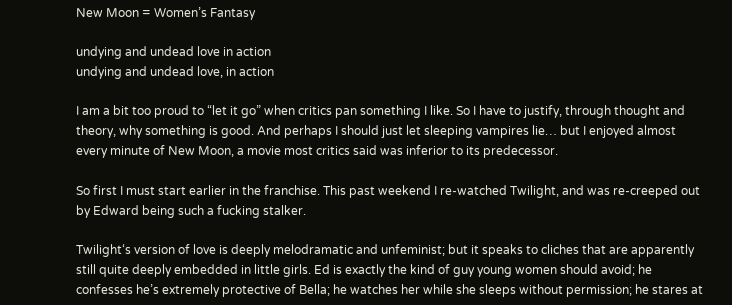New Moon = Women’s Fantasy

undying and undead love in action
undying and undead love, in action

I am a bit too proud to “let it go” when critics pan something I like. So I have to justify, through thought and theory, why something is good. And perhaps I should just let sleeping vampires lie… but I enjoyed almost every minute of New Moon, a movie most critics said was inferior to its predecessor.

So first I must start earlier in the franchise. This past weekend I re-watched Twilight, and was re-creeped out by Edward being such a fucking stalker.

Twilight‘s version of love is deeply melodramatic and unfeminist; but it speaks to cliches that are apparently still quite deeply embedded in little girls. Ed is exactly the kind of guy young women should avoid; he confesses he’s extremely protective of Bella; he watches her while she sleeps without permission; he stares at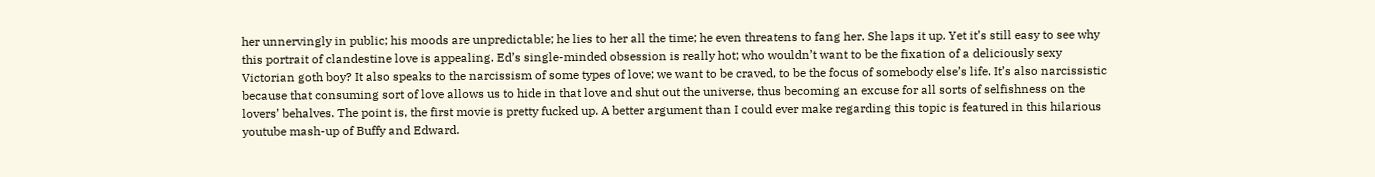her unnervingly in public; his moods are unpredictable; he lies to her all the time; he even threatens to fang her. She laps it up. Yet it’s still easy to see why this portrait of clandestine love is appealing. Ed’s single-minded obsession is really hot; who wouldn’t want to be the fixation of a deliciously sexy Victorian goth boy? It also speaks to the narcissism of some types of love; we want to be craved, to be the focus of somebody else’s life. It’s also narcissistic because that consuming sort of love allows us to hide in that love and shut out the universe, thus becoming an excuse for all sorts of selfishness on the lovers’ behalves. The point is, the first movie is pretty fucked up. A better argument than I could ever make regarding this topic is featured in this hilarious youtube mash-up of Buffy and Edward.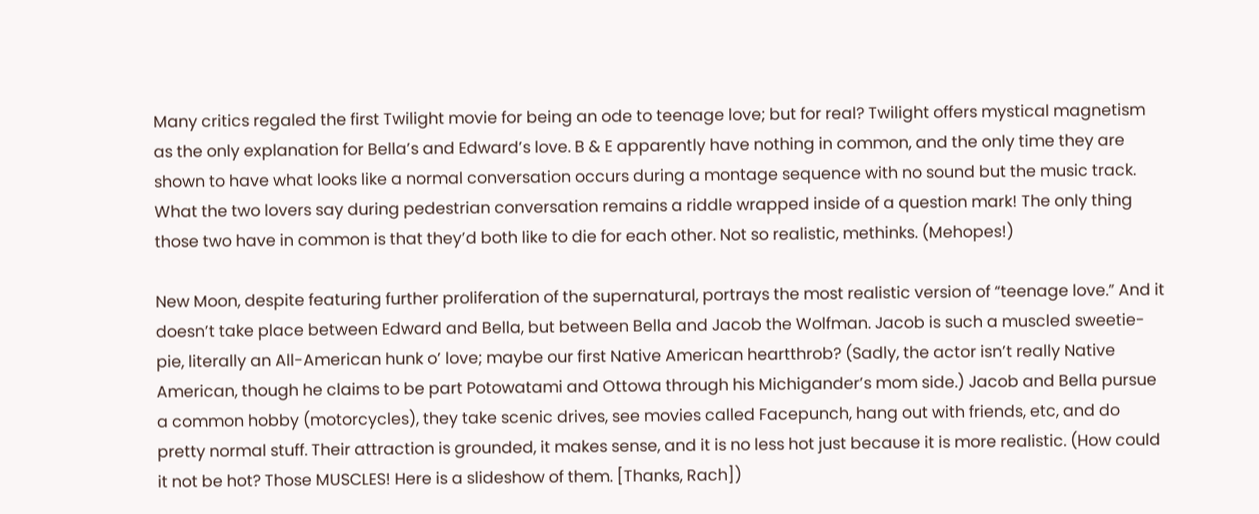Many critics regaled the first Twilight movie for being an ode to teenage love; but for real? Twilight offers mystical magnetism as the only explanation for Bella’s and Edward’s love. B & E apparently have nothing in common, and the only time they are shown to have what looks like a normal conversation occurs during a montage sequence with no sound but the music track. What the two lovers say during pedestrian conversation remains a riddle wrapped inside of a question mark! The only thing those two have in common is that they’d both like to die for each other. Not so realistic, methinks. (Mehopes!)

New Moon, despite featuring further proliferation of the supernatural, portrays the most realistic version of “teenage love.” And it doesn’t take place between Edward and Bella, but between Bella and Jacob the Wolfman. Jacob is such a muscled sweetie-pie, literally an All-American hunk o’ love; maybe our first Native American heartthrob? (Sadly, the actor isn’t really Native American, though he claims to be part Potowatami and Ottowa through his Michigander’s mom side.) Jacob and Bella pursue a common hobby (motorcycles), they take scenic drives, see movies called Facepunch, hang out with friends, etc, and do pretty normal stuff. Their attraction is grounded, it makes sense, and it is no less hot just because it is more realistic. (How could it not be hot? Those MUSCLES! Here is a slideshow of them. [Thanks, Rach])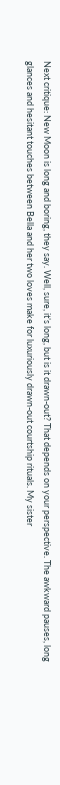Next critique: New Moon is long and boring, they say. Well, sure, it’s long, but is it drawn-out? That depends on your perspective. The awkward pauses, long glances and hesitant touches between Bella and her two loves make for luxuriously drawn-out courtship rituals. My sister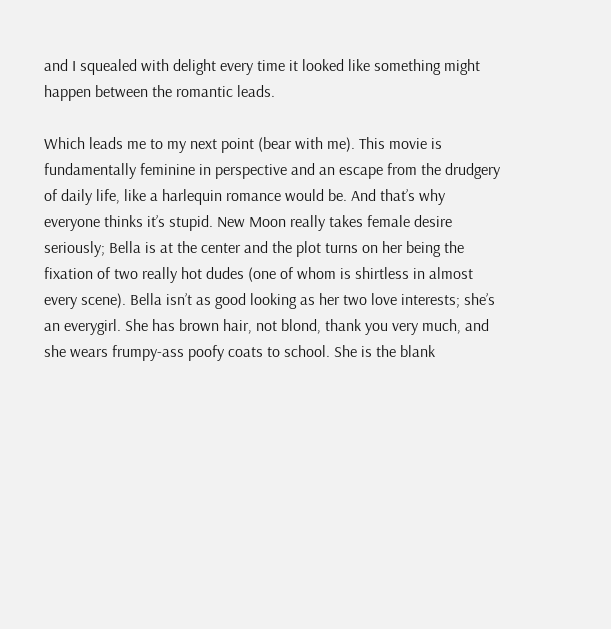and I squealed with delight every time it looked like something might happen between the romantic leads.

Which leads me to my next point (bear with me). This movie is fundamentally feminine in perspective and an escape from the drudgery of daily life, like a harlequin romance would be. And that’s why everyone thinks it’s stupid. New Moon really takes female desire seriously; Bella is at the center and the plot turns on her being the fixation of two really hot dudes (one of whom is shirtless in almost every scene). Bella isn’t as good looking as her two love interests; she’s an everygirl. She has brown hair, not blond, thank you very much, and she wears frumpy-ass poofy coats to school. She is the blank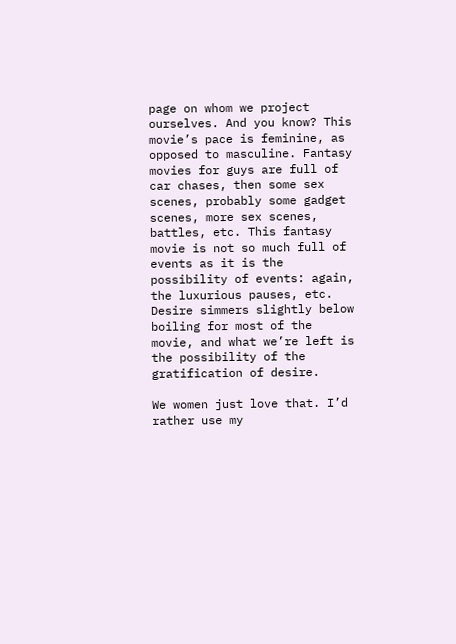page on whom we project ourselves. And you know? This movie’s pace is feminine, as opposed to masculine. Fantasy movies for guys are full of car chases, then some sex scenes, probably some gadget scenes, more sex scenes, battles, etc. This fantasy movie is not so much full of events as it is the possibility of events: again, the luxurious pauses, etc. Desire simmers slightly below boiling for most of the movie, and what we’re left is the possibility of the gratification of desire.

We women just love that. I’d rather use my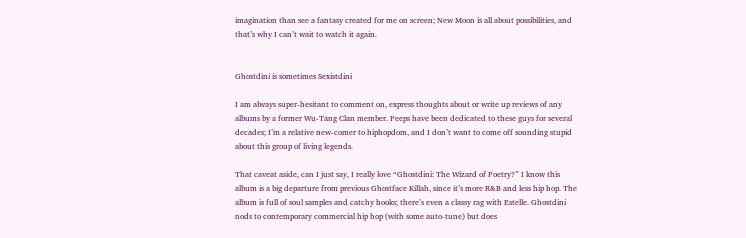imagination than see a fantasy created for me on screen; New Moon is all about possibilities, and that’s why I can’t wait to watch it again.


Ghostdini is sometimes Sexistdini

I am always super-hesitant to comment on, express thoughts about or write up reviews of any albums by a former Wu-Tang Clan member. Peeps have been dedicated to these guys for several decades; I’m a relative new-comer to hiphopdom, and I don’t want to come off sounding stupid about this group of living legends.

That caveat aside, can I just say, I really love “Ghostdini: The Wizard of Poetry?” I know this album is a big departure from previous Ghostface Killah, since it’s more R&B and less hip hop. The album is full of soul samples and catchy hooks; there’s even a classy rag with Estelle. Ghostdini nods to contemporary commercial hip hop (with some auto-tune) but does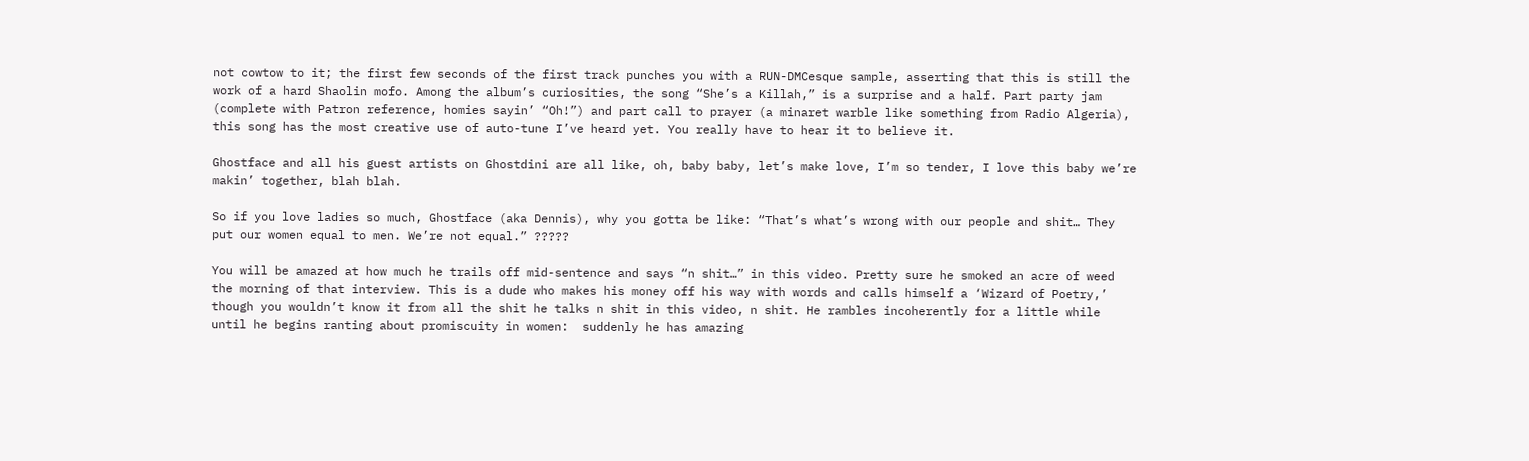not cowtow to it; the first few seconds of the first track punches you with a RUN-DMCesque sample, asserting that this is still the work of a hard Shaolin mofo. Among the album’s curiosities, the song “She’s a Killah,” is a surprise and a half. Part party jam (complete with Patron reference, homies sayin’ “Oh!”) and part call to prayer (a minaret warble like something from Radio Algeria), this song has the most creative use of auto-tune I’ve heard yet. You really have to hear it to believe it.

Ghostface and all his guest artists on Ghostdini are all like, oh, baby baby, let’s make love, I’m so tender, I love this baby we’re makin’ together, blah blah.

So if you love ladies so much, Ghostface (aka Dennis), why you gotta be like: “That’s what’s wrong with our people and shit… They put our women equal to men. We’re not equal.” ?????

You will be amazed at how much he trails off mid-sentence and says “n shit…” in this video. Pretty sure he smoked an acre of weed the morning of that interview. This is a dude who makes his money off his way with words and calls himself a ‘Wizard of Poetry,’ though you wouldn’t know it from all the shit he talks n shit in this video, n shit. He rambles incoherently for a little while until he begins ranting about promiscuity in women:  suddenly he has amazing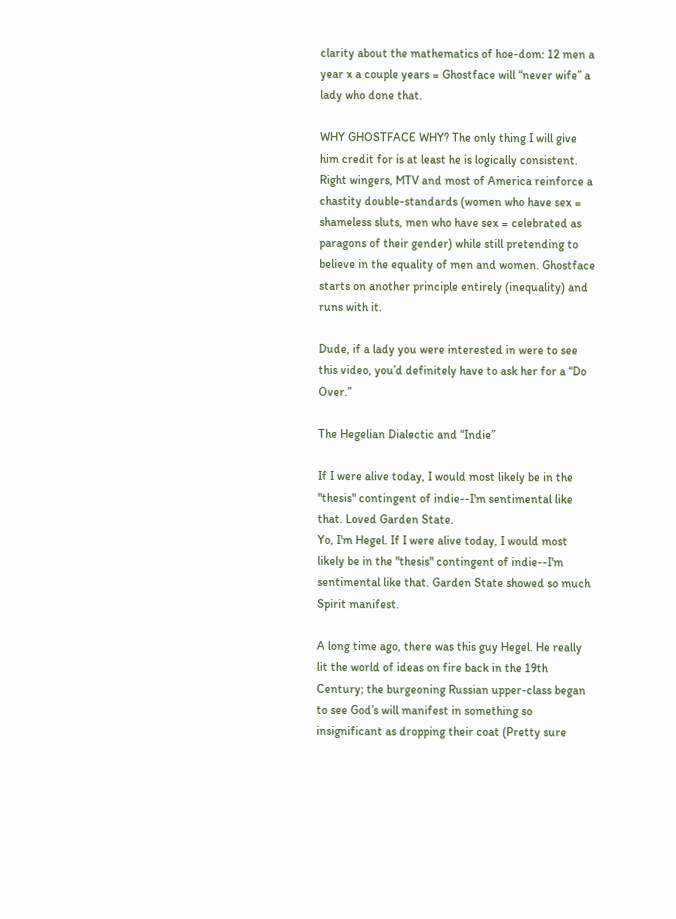clarity about the mathematics of hoe-dom: 12 men a year x a couple years = Ghostface will “never wife” a lady who done that.

WHY GHOSTFACE WHY? The only thing I will give him credit for is at least he is logically consistent. Right wingers, MTV and most of America reinforce a chastity double-standards (women who have sex = shameless sluts, men who have sex = celebrated as paragons of their gender) while still pretending to believe in the equality of men and women. Ghostface starts on another principle entirely (inequality) and runs with it.

Dude, if a lady you were interested in were to see this video, you’d definitely have to ask her for a “Do Over.”

The Hegelian Dialectic and “Indie”

If I were alive today, I would most likely be in the "thesis" contingent of indie--I'm sentimental like that. Loved Garden State.
Yo, I'm Hegel. If I were alive today, I would most likely be in the "thesis" contingent of indie--I'm sentimental like that. Garden State showed so much Spirit manifest.

A long time ago, there was this guy Hegel. He really lit the world of ideas on fire back in the 19th Century; the burgeoning Russian upper-class began to see God’s will manifest in something so insignificant as dropping their coat (Pretty sure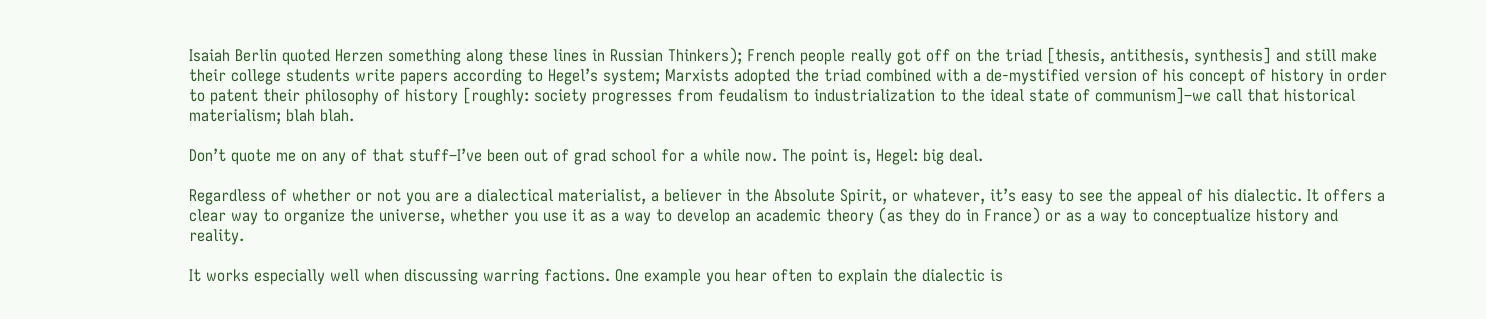Isaiah Berlin quoted Herzen something along these lines in Russian Thinkers); French people really got off on the triad [thesis, antithesis, synthesis] and still make their college students write papers according to Hegel’s system; Marxists adopted the triad combined with a de-mystified version of his concept of history in order to patent their philosophy of history [roughly: society progresses from feudalism to industrialization to the ideal state of communism]–we call that historical materialism; blah blah.

Don’t quote me on any of that stuff–I’ve been out of grad school for a while now. The point is, Hegel: big deal.

Regardless of whether or not you are a dialectical materialist, a believer in the Absolute Spirit, or whatever, it’s easy to see the appeal of his dialectic. It offers a clear way to organize the universe, whether you use it as a way to develop an academic theory (as they do in France) or as a way to conceptualize history and reality.

It works especially well when discussing warring factions. One example you hear often to explain the dialectic is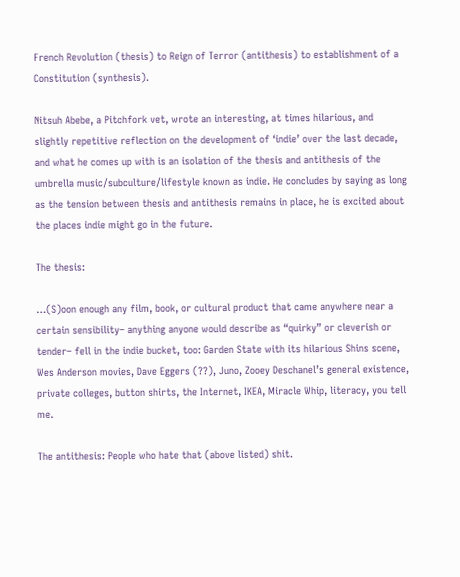French Revolution (thesis) to Reign of Terror (antithesis) to establishment of a Constitution (synthesis).

Nitsuh Abebe, a Pitchfork vet, wrote an interesting, at times hilarious, and slightly repetitive reflection on the development of ‘indie’ over the last decade, and what he comes up with is an isolation of the thesis and antithesis of the umbrella music/subculture/lifestyle known as indie. He concludes by saying as long as the tension between thesis and antithesis remains in place, he is excited about the places indie might go in the future.

The thesis:

…(S)oon enough any film, book, or cultural product that came anywhere near a certain sensibility– anything anyone would describe as “quirky” or cleverish or tender– fell in the indie bucket, too: Garden State with its hilarious Shins scene, Wes Anderson movies, Dave Eggers (??), Juno, Zooey Deschanel’s general existence, private colleges, button shirts, the Internet, IKEA, Miracle Whip, literacy, you tell me.

The antithesis: People who hate that (above listed) shit.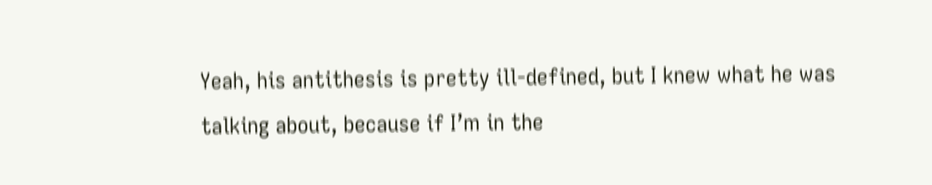Yeah, his antithesis is pretty ill-defined, but I knew what he was talking about, because if I’m in the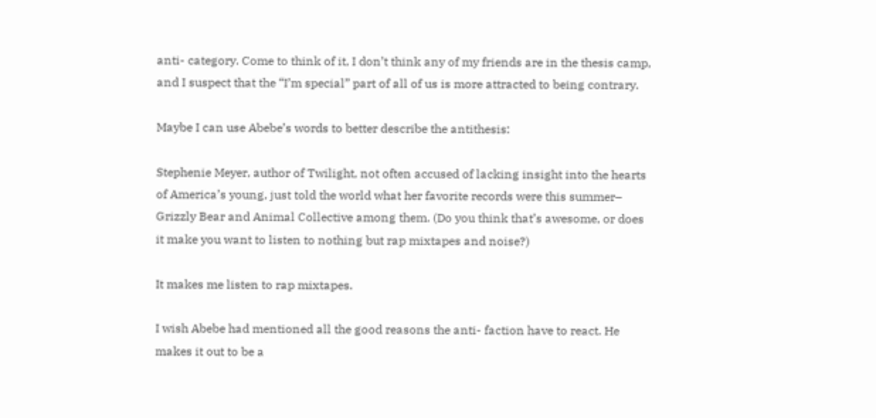anti- category. Come to think of it, I don’t think any of my friends are in the thesis camp, and I suspect that the “I’m special” part of all of us is more attracted to being contrary.

Maybe I can use Abebe’s words to better describe the antithesis:

Stephenie Meyer, author of Twilight, not often accused of lacking insight into the hearts of America’s young, just told the world what her favorite records were this summer– Grizzly Bear and Animal Collective among them. (Do you think that’s awesome, or does it make you want to listen to nothing but rap mixtapes and noise?)

It makes me listen to rap mixtapes.

I wish Abebe had mentioned all the good reasons the anti- faction have to react. He makes it out to be a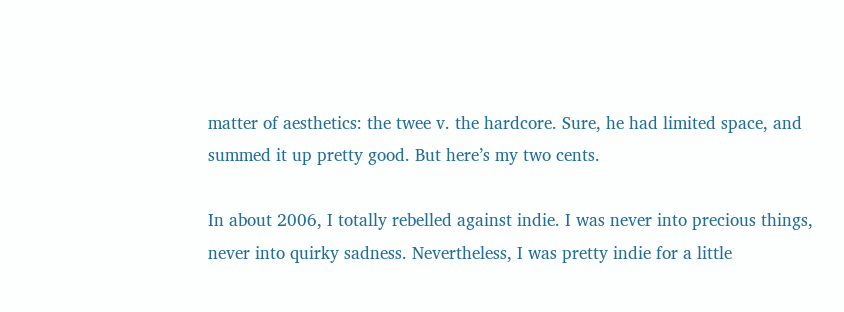matter of aesthetics: the twee v. the hardcore. Sure, he had limited space, and summed it up pretty good. But here’s my two cents.

In about 2006, I totally rebelled against indie. I was never into precious things, never into quirky sadness. Nevertheless, I was pretty indie for a little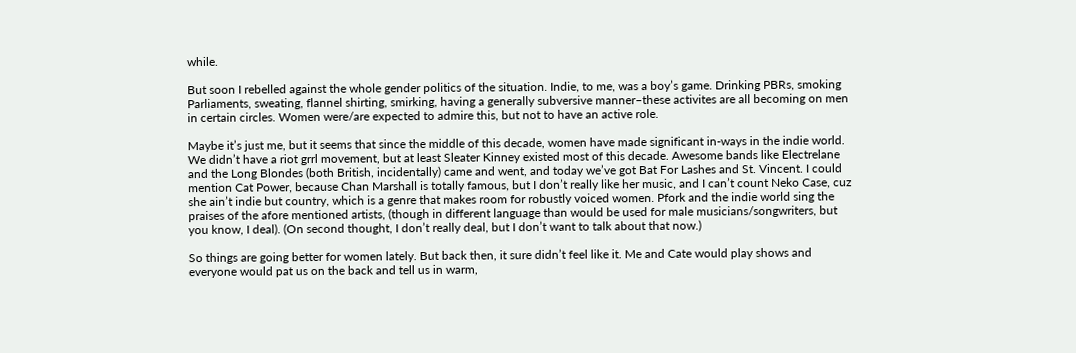while.

But soon I rebelled against the whole gender politics of the situation. Indie, to me, was a boy’s game. Drinking PBRs, smoking Parliaments, sweating, flannel shirting, smirking, having a generally subversive manner–these activites are all becoming on men in certain circles. Women were/are expected to admire this, but not to have an active role.

Maybe it’s just me, but it seems that since the middle of this decade, women have made significant in-ways in the indie world.  We didn’t have a riot grrl movement, but at least Sleater Kinney existed most of this decade. Awesome bands like Electrelane and the Long Blondes (both British, incidentally) came and went, and today we’ve got Bat For Lashes and St. Vincent. I could mention Cat Power, because Chan Marshall is totally famous, but I don’t really like her music, and I can’t count Neko Case, cuz she ain’t indie but country, which is a genre that makes room for robustly voiced women. Pfork and the indie world sing the praises of the afore mentioned artists, (though in different language than would be used for male musicians/songwriters, but you know, I deal). (On second thought, I don’t really deal, but I don’t want to talk about that now.)

So things are going better for women lately. But back then, it sure didn’t feel like it. Me and Cate would play shows and everyone would pat us on the back and tell us in warm,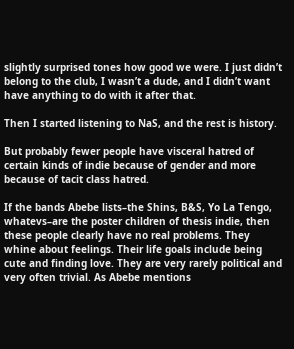slightly surprised tones how good we were. I just didn’t belong to the club, I wasn’t a dude, and I didn’t want have anything to do with it after that.

Then I started listening to NaS, and the rest is history.

But probably fewer people have visceral hatred of certain kinds of indie because of gender and more because of tacit class hatred.

If the bands Abebe lists–the Shins, B&S, Yo La Tengo, whatevs–are the poster children of thesis indie, then these people clearly have no real problems. They whine about feelings. Their life goals include being cute and finding love. They are very rarely political and very often trivial. As Abebe mentions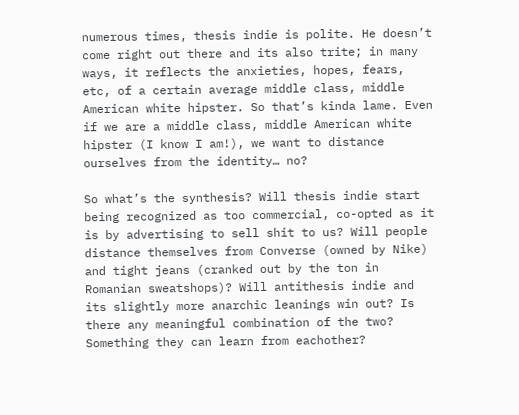numerous times, thesis indie is polite. He doesn’t come right out there and its also trite; in many ways, it reflects the anxieties, hopes, fears, etc, of a certain average middle class, middle American white hipster. So that’s kinda lame. Even if we are a middle class, middle American white hipster (I know I am!), we want to distance ourselves from the identity… no?

So what’s the synthesis? Will thesis indie start being recognized as too commercial, co-opted as it is by advertising to sell shit to us? Will people distance themselves from Converse (owned by Nike) and tight jeans (cranked out by the ton in Romanian sweatshops)? Will antithesis indie and its slightly more anarchic leanings win out? Is there any meaningful combination of the two? Something they can learn from eachother?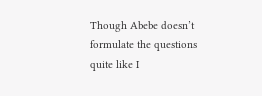Though Abebe doesn’t formulate the questions quite like I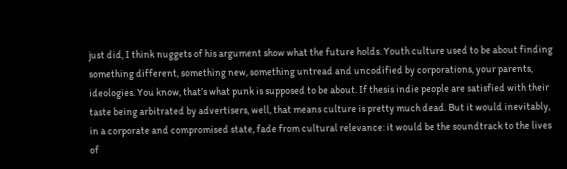just did, I think nuggets of his argument show what the future holds. Youth culture used to be about finding something different, something new, something untread and uncodified by corporations, your parents, ideologies. You know, that’s what punk is supposed to be about. If thesis indie people are satisfied with their taste being arbitrated by advertisers, well, that means culture is pretty much dead. But it would inevitably, in a corporate and compromised state, fade from cultural relevance: it would be the soundtrack to the lives of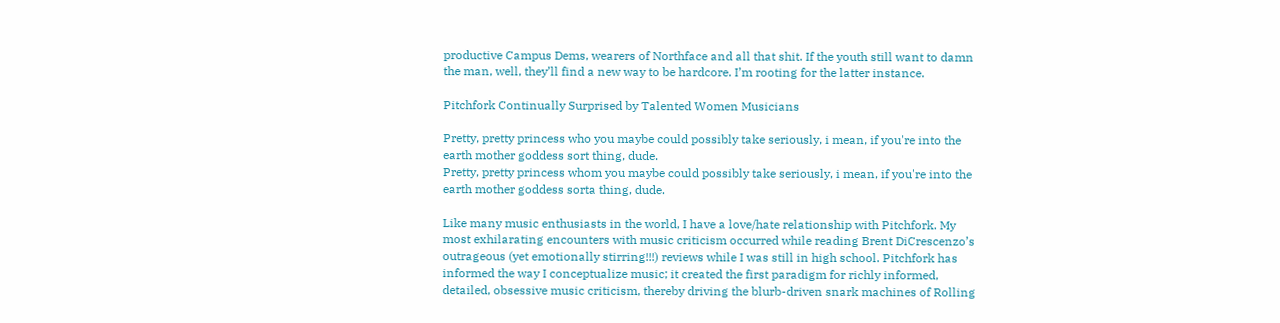productive Campus Dems, wearers of Northface and all that shit. If the youth still want to damn the man, well, they’ll find a new way to be hardcore. I’m rooting for the latter instance.

Pitchfork Continually Surprised by Talented Women Musicians

Pretty, pretty princess who you maybe could possibly take seriously, i mean, if you're into the earth mother goddess sort thing, dude.
Pretty, pretty princess whom you maybe could possibly take seriously, i mean, if you're into the earth mother goddess sorta thing, dude.

Like many music enthusiasts in the world, I have a love/hate relationship with Pitchfork. My most exhilarating encounters with music criticism occurred while reading Brent DiCrescenzo’s outrageous (yet emotionally stirring!!!) reviews while I was still in high school. Pitchfork has informed the way I conceptualize music; it created the first paradigm for richly informed, detailed, obsessive music criticism, thereby driving the blurb-driven snark machines of Rolling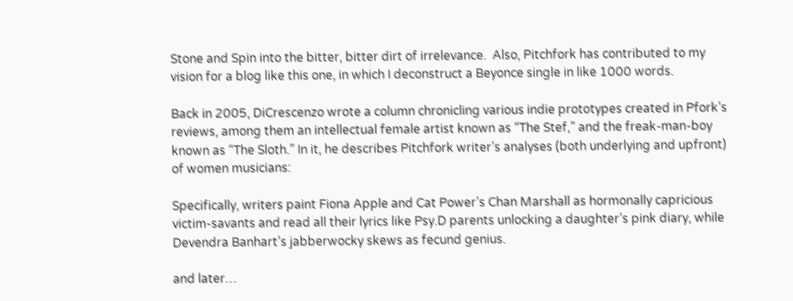Stone and Spin into the bitter, bitter dirt of irrelevance.  Also, Pitchfork has contributed to my vision for a blog like this one, in which I deconstruct a Beyonce single in like 1000 words.

Back in 2005, DiCrescenzo wrote a column chronicling various indie prototypes created in Pfork’s reviews, among them an intellectual female artist known as “The Stef,” and the freak-man-boy known as “The Sloth.” In it, he describes Pitchfork writer’s analyses (both underlying and upfront) of women musicians:

Specifically, writers paint Fiona Apple and Cat Power’s Chan Marshall as hormonally capricious victim-savants and read all their lyrics like Psy.D parents unlocking a daughter’s pink diary, while Devendra Banhart’s jabberwocky skews as fecund genius.

and later…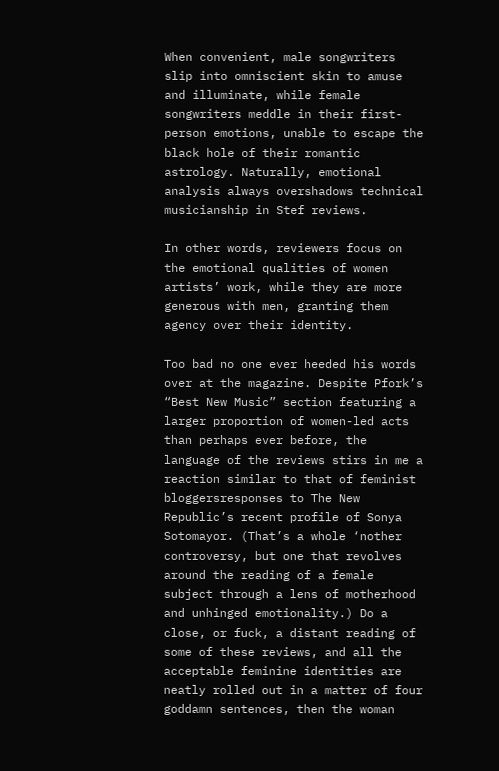When convenient, male songwriters slip into omniscient skin to amuse and illuminate, while female songwriters meddle in their first-person emotions, unable to escape the black hole of their romantic astrology. Naturally, emotional analysis always overshadows technical musicianship in Stef reviews.

In other words, reviewers focus on the emotional qualities of women artists’ work, while they are more generous with men, granting them agency over their identity.

Too bad no one ever heeded his words over at the magazine. Despite Pfork’s “Best New Music” section featuring a larger proportion of women-led acts than perhaps ever before, the language of the reviews stirs in me a reaction similar to that of feminist bloggersresponses to The New Republic’s recent profile of Sonya Sotomayor. (That’s a whole ‘nother controversy, but one that revolves around the reading of a female subject through a lens of motherhood and unhinged emotionality.) Do a close, or fuck, a distant reading of some of these reviews, and all the acceptable feminine identities are neatly rolled out in a matter of four goddamn sentences, then the woman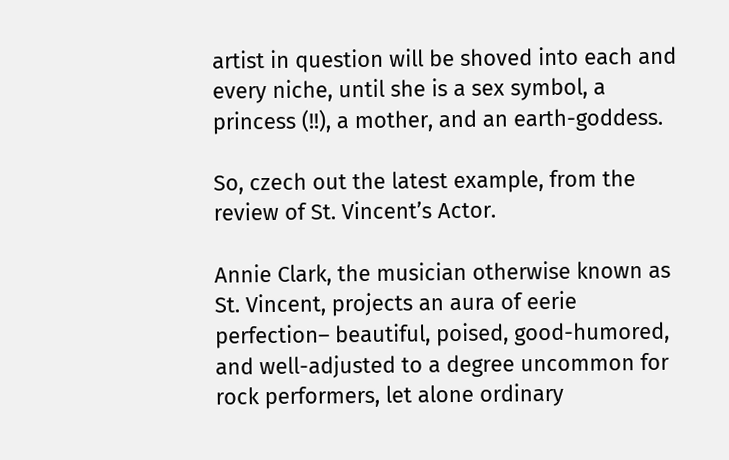artist in question will be shoved into each and every niche, until she is a sex symbol, a princess (!!), a mother, and an earth-goddess.

So, czech out the latest example, from the review of St. Vincent’s Actor.

Annie Clark, the musician otherwise known as St. Vincent, projects an aura of eerie perfection– beautiful, poised, good-humored, and well-adjusted to a degree uncommon for rock performers, let alone ordinary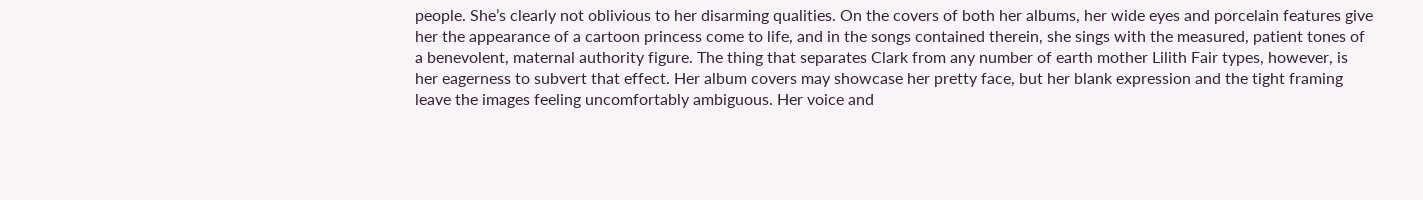people. She’s clearly not oblivious to her disarming qualities. On the covers of both her albums, her wide eyes and porcelain features give her the appearance of a cartoon princess come to life, and in the songs contained therein, she sings with the measured, patient tones of a benevolent, maternal authority figure. The thing that separates Clark from any number of earth mother Lilith Fair types, however, is her eagerness to subvert that effect. Her album covers may showcase her pretty face, but her blank expression and the tight framing leave the images feeling uncomfortably ambiguous. Her voice and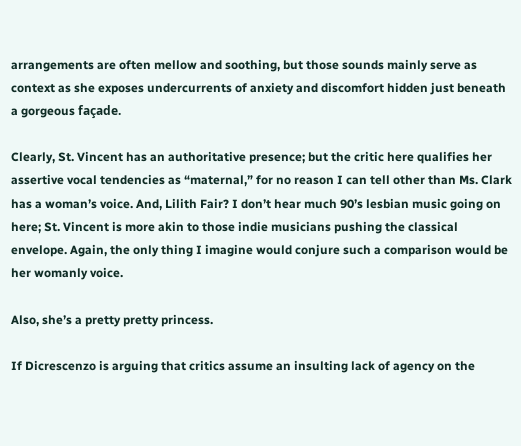arrangements are often mellow and soothing, but those sounds mainly serve as context as she exposes undercurrents of anxiety and discomfort hidden just beneath a gorgeous façade.

Clearly, St. Vincent has an authoritative presence; but the critic here qualifies her assertive vocal tendencies as “maternal,” for no reason I can tell other than Ms. Clark has a woman’s voice. And, Lilith Fair? I don’t hear much 90’s lesbian music going on here; St. Vincent is more akin to those indie musicians pushing the classical envelope. Again, the only thing I imagine would conjure such a comparison would be her womanly voice.

Also, she’s a pretty pretty princess.

If Dicrescenzo is arguing that critics assume an insulting lack of agency on the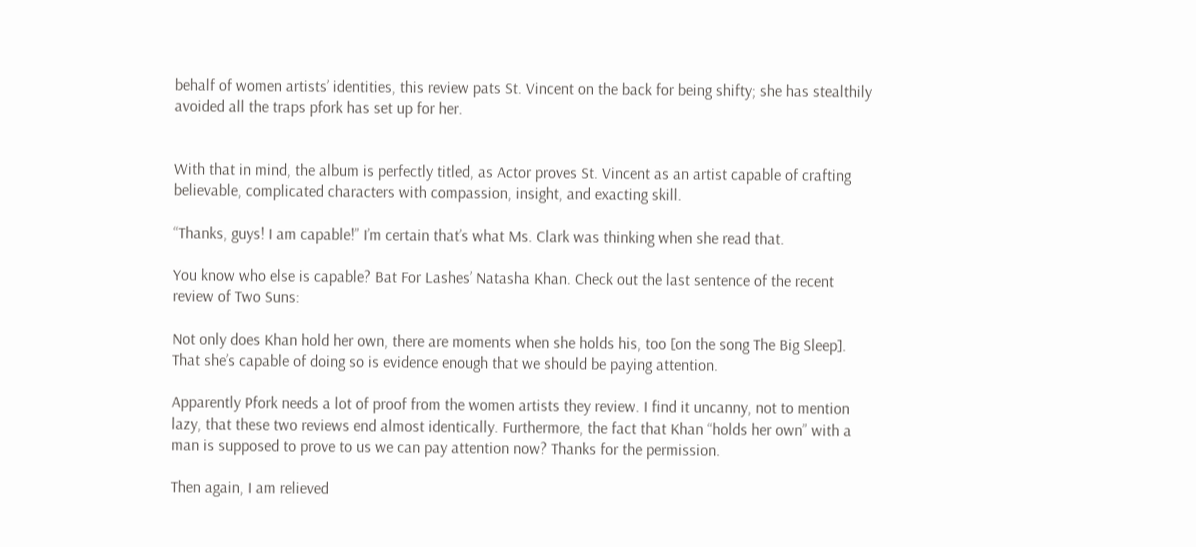behalf of women artists’ identities, this review pats St. Vincent on the back for being shifty; she has stealthily avoided all the traps pfork has set up for her.


With that in mind, the album is perfectly titled, as Actor proves St. Vincent as an artist capable of crafting believable, complicated characters with compassion, insight, and exacting skill.

“Thanks, guys! I am capable!” I’m certain that’s what Ms. Clark was thinking when she read that.

You know who else is capable? Bat For Lashes’ Natasha Khan. Check out the last sentence of the recent review of Two Suns:

Not only does Khan hold her own, there are moments when she holds his, too [on the song The Big Sleep]. That she’s capable of doing so is evidence enough that we should be paying attention.

Apparently Pfork needs a lot of proof from the women artists they review. I find it uncanny, not to mention lazy, that these two reviews end almost identically. Furthermore, the fact that Khan “holds her own” with a man is supposed to prove to us we can pay attention now? Thanks for the permission.

Then again, I am relieved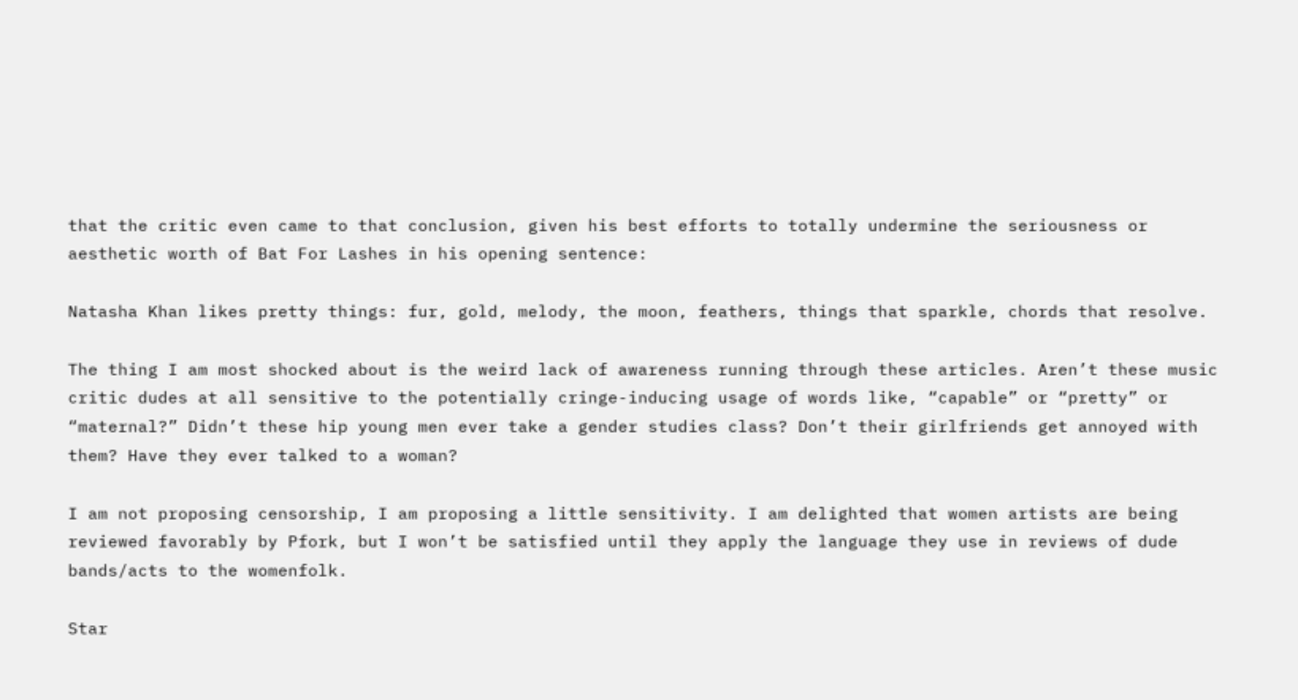that the critic even came to that conclusion, given his best efforts to totally undermine the seriousness or aesthetic worth of Bat For Lashes in his opening sentence:

Natasha Khan likes pretty things: fur, gold, melody, the moon, feathers, things that sparkle, chords that resolve.

The thing I am most shocked about is the weird lack of awareness running through these articles. Aren’t these music critic dudes at all sensitive to the potentially cringe-inducing usage of words like, “capable” or “pretty” or “maternal?” Didn’t these hip young men ever take a gender studies class? Don’t their girlfriends get annoyed with them? Have they ever talked to a woman?

I am not proposing censorship, I am proposing a little sensitivity. I am delighted that women artists are being reviewed favorably by Pfork, but I won’t be satisfied until they apply the language they use in reviews of dude bands/acts to the womenfolk.

Star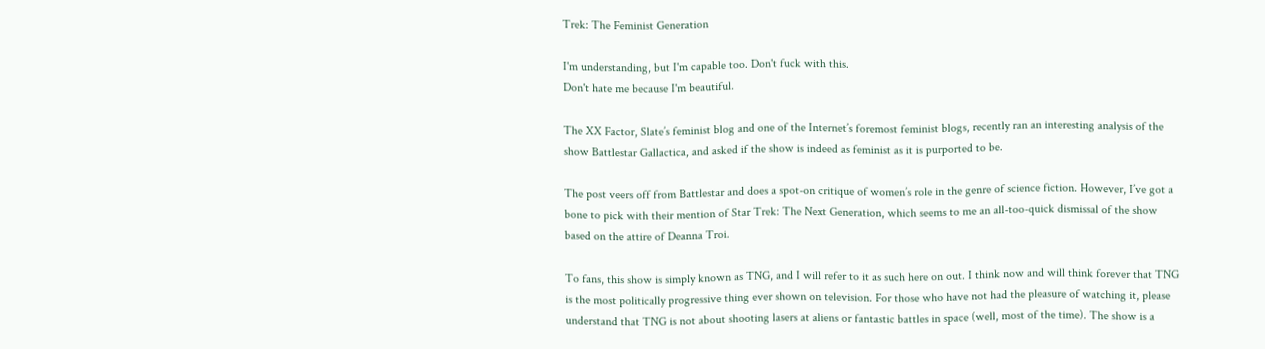Trek: The Feminist Generation

I'm understanding, but I'm capable too. Don't fuck with this.
Don't hate me because I'm beautiful.

The XX Factor, Slate’s feminist blog and one of the Internet’s foremost feminist blogs, recently ran an interesting analysis of the show Battlestar Gallactica, and asked if the show is indeed as feminist as it is purported to be.

The post veers off from Battlestar and does a spot-on critique of women’s role in the genre of science fiction. However, I’ve got a bone to pick with their mention of Star Trek: The Next Generation, which seems to me an all-too-quick dismissal of the show based on the attire of Deanna Troi.

To fans, this show is simply known as TNG, and I will refer to it as such here on out. I think now and will think forever that TNG is the most politically progressive thing ever shown on television. For those who have not had the pleasure of watching it, please understand that TNG is not about shooting lasers at aliens or fantastic battles in space (well, most of the time). The show is a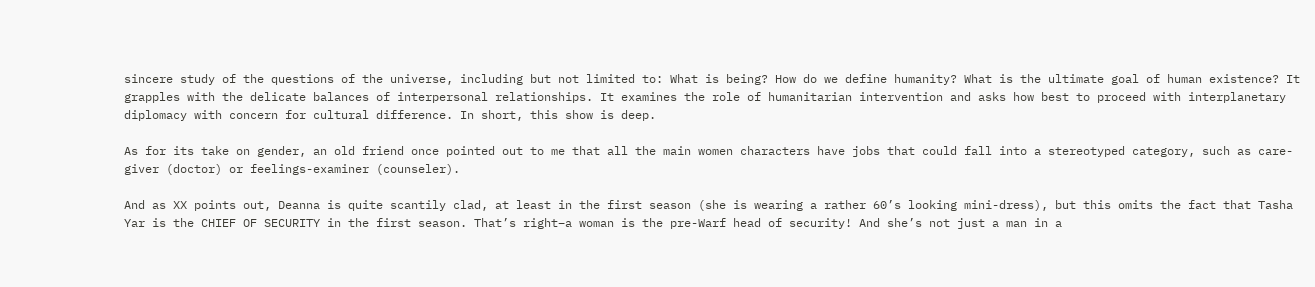sincere study of the questions of the universe, including but not limited to: What is being? How do we define humanity? What is the ultimate goal of human existence? It grapples with the delicate balances of interpersonal relationships. It examines the role of humanitarian intervention and asks how best to proceed with interplanetary diplomacy with concern for cultural difference. In short, this show is deep.

As for its take on gender, an old friend once pointed out to me that all the main women characters have jobs that could fall into a stereotyped category, such as care-giver (doctor) or feelings-examiner (counseler).

And as XX points out, Deanna is quite scantily clad, at least in the first season (she is wearing a rather 60’s looking mini-dress), but this omits the fact that Tasha Yar is the CHIEF OF SECURITY in the first season. That’s right–a woman is the pre-Warf head of security! And she’s not just a man in a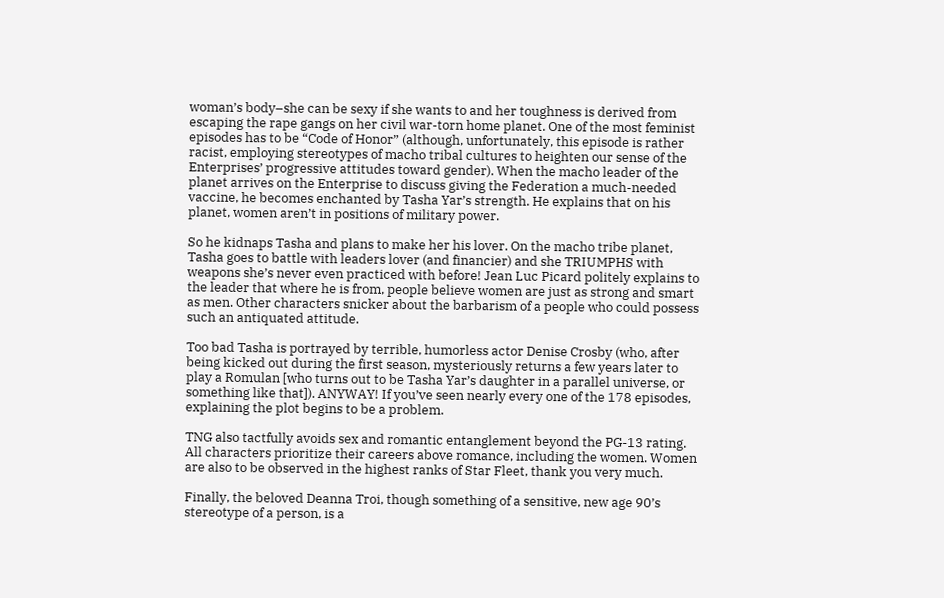woman’s body–she can be sexy if she wants to and her toughness is derived from escaping the rape gangs on her civil war-torn home planet. One of the most feminist episodes has to be “Code of Honor” (although, unfortunately, this episode is rather racist, employing stereotypes of macho tribal cultures to heighten our sense of the Enterprises’ progressive attitudes toward gender). When the macho leader of the planet arrives on the Enterprise to discuss giving the Federation a much-needed vaccine, he becomes enchanted by Tasha Yar’s strength. He explains that on his planet, women aren’t in positions of military power.

So he kidnaps Tasha and plans to make her his lover. On the macho tribe planet, Tasha goes to battle with leaders lover (and financier) and she TRIUMPHS with weapons she’s never even practiced with before! Jean Luc Picard politely explains to the leader that where he is from, people believe women are just as strong and smart as men. Other characters snicker about the barbarism of a people who could possess such an antiquated attitude.

Too bad Tasha is portrayed by terrible, humorless actor Denise Crosby (who, after being kicked out during the first season, mysteriously returns a few years later to play a Romulan [who turns out to be Tasha Yar’s daughter in a parallel universe, or something like that]). ANYWAY! If you’ve seen nearly every one of the 178 episodes, explaining the plot begins to be a problem.

TNG also tactfully avoids sex and romantic entanglement beyond the PG-13 rating. All characters prioritize their careers above romance, including the women. Women are also to be observed in the highest ranks of Star Fleet, thank you very much.

Finally, the beloved Deanna Troi, though something of a sensitive, new age 90’s stereotype of a person, is a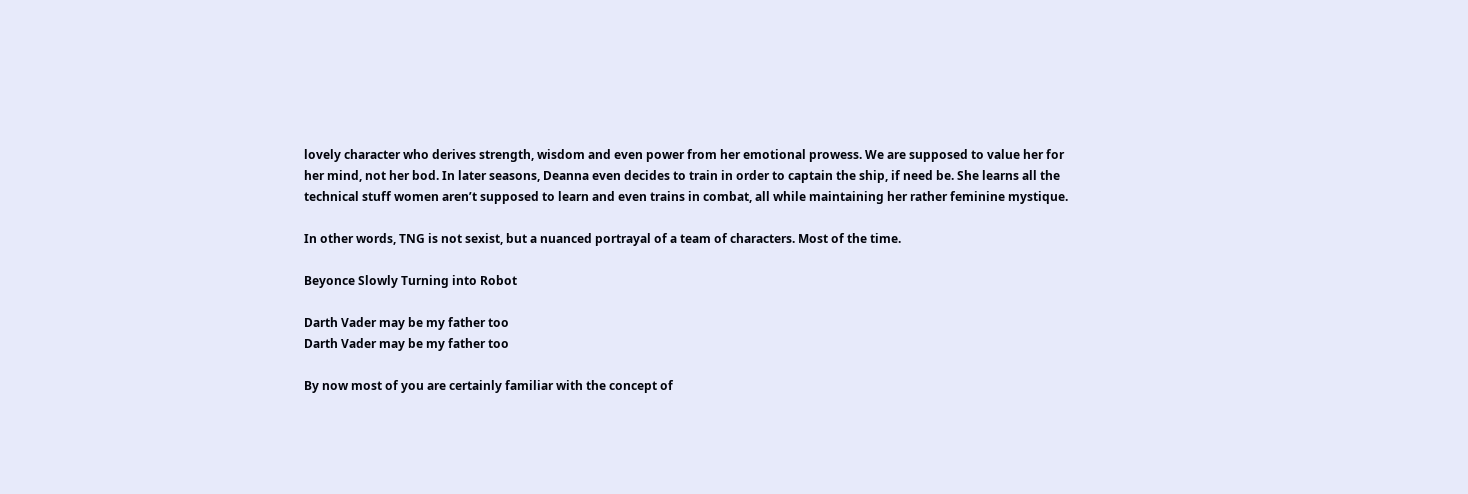lovely character who derives strength, wisdom and even power from her emotional prowess. We are supposed to value her for her mind, not her bod. In later seasons, Deanna even decides to train in order to captain the ship, if need be. She learns all the technical stuff women aren’t supposed to learn and even trains in combat, all while maintaining her rather feminine mystique.

In other words, TNG is not sexist, but a nuanced portrayal of a team of characters. Most of the time.

Beyonce Slowly Turning into Robot

Darth Vader may be my father too
Darth Vader may be my father too

By now most of you are certainly familiar with the concept of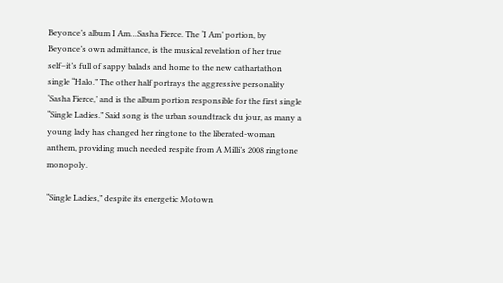Beyonce’s album I Am…Sasha Fierce. The ‘I Am’ portion, by Beyonce’s own admittance, is the musical revelation of her true self–it’s full of sappy balads and home to the new cathartathon single “Halo.” The other half portrays the aggressive personality ‘Sasha Fierce,’ and is the album portion responsible for the first single “Single Ladies.” Said song is the urban soundtrack du jour, as many a young lady has changed her ringtone to the liberated-woman anthem, providing much needed respite from A Milli’s 2008 ringtone monopoly.

“Single Ladies,” despite its energetic Motown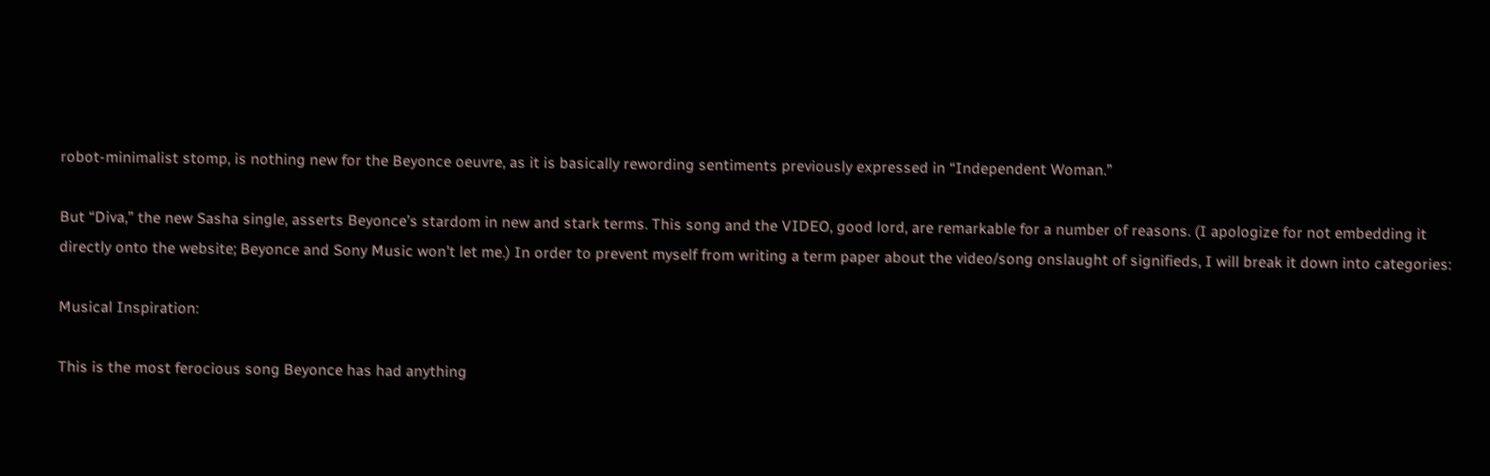robot-minimalist stomp, is nothing new for the Beyonce oeuvre, as it is basically rewording sentiments previously expressed in “Independent Woman.”

But “Diva,” the new Sasha single, asserts Beyonce’s stardom in new and stark terms. This song and the VIDEO, good lord, are remarkable for a number of reasons. (I apologize for not embedding it directly onto the website; Beyonce and Sony Music won’t let me.) In order to prevent myself from writing a term paper about the video/song onslaught of signifieds, I will break it down into categories:

Musical Inspiration:

This is the most ferocious song Beyonce has had anything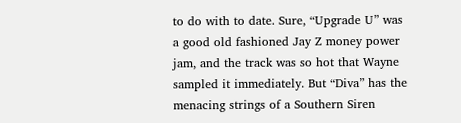to do with to date. Sure, “Upgrade U” was a good old fashioned Jay Z money power jam, and the track was so hot that Wayne sampled it immediately. But “Diva” has the menacing strings of a Southern Siren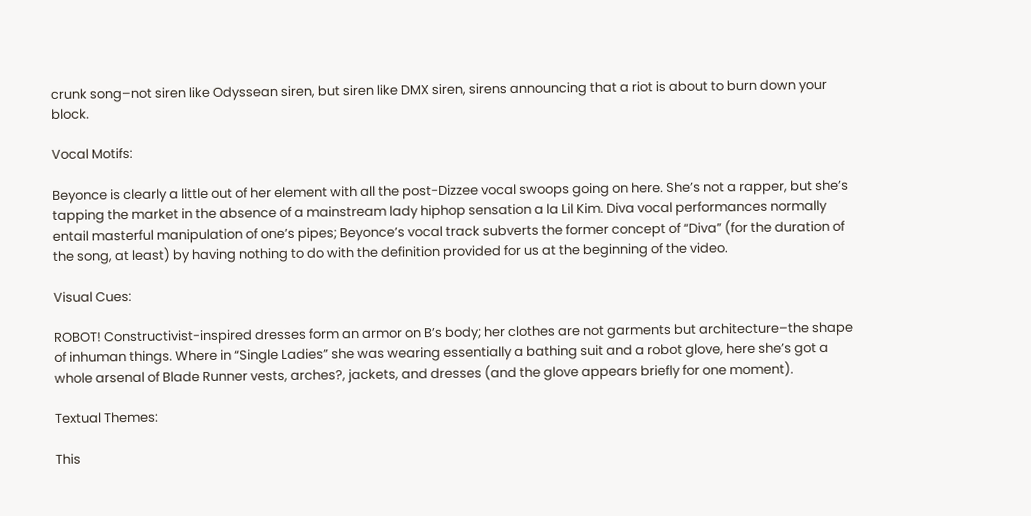crunk song–not siren like Odyssean siren, but siren like DMX siren, sirens announcing that a riot is about to burn down your block.

Vocal Motifs:

Beyonce is clearly a little out of her element with all the post-Dizzee vocal swoops going on here. She’s not a rapper, but she’s tapping the market in the absence of a mainstream lady hiphop sensation a la Lil Kim. Diva vocal performances normally entail masterful manipulation of one’s pipes; Beyonce’s vocal track subverts the former concept of “Diva” (for the duration of the song, at least) by having nothing to do with the definition provided for us at the beginning of the video.

Visual Cues:

ROBOT! Constructivist-inspired dresses form an armor on B’s body; her clothes are not garments but architecture–the shape of inhuman things. Where in “Single Ladies” she was wearing essentially a bathing suit and a robot glove, here she’s got a whole arsenal of Blade Runner vests, arches?, jackets, and dresses (and the glove appears briefly for one moment).

Textual Themes:

This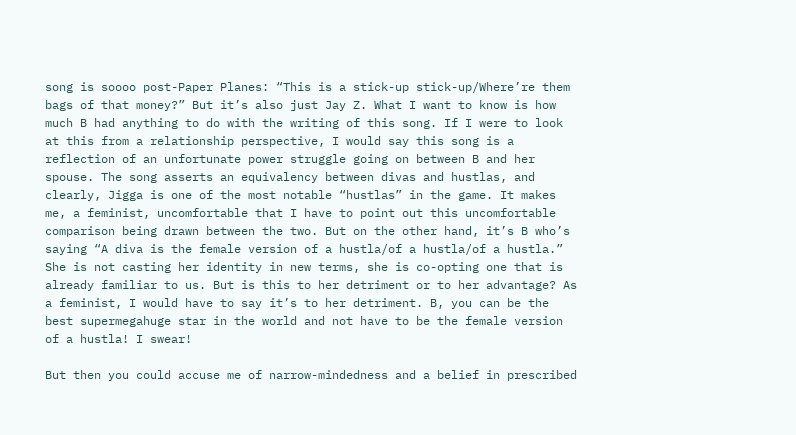song is soooo post-Paper Planes: “This is a stick-up stick-up/Where’re them bags of that money?” But it’s also just Jay Z. What I want to know is how much B had anything to do with the writing of this song. If I were to look at this from a relationship perspective, I would say this song is a reflection of an unfortunate power struggle going on between B and her spouse. The song asserts an equivalency between divas and hustlas, and clearly, Jigga is one of the most notable “hustlas” in the game. It makes me, a feminist, uncomfortable that I have to point out this uncomfortable comparison being drawn between the two. But on the other hand, it’s B who’s saying “A diva is the female version of a hustla/of a hustla/of a hustla.” She is not casting her identity in new terms, she is co-opting one that is already familiar to us. But is this to her detriment or to her advantage? As a feminist, I would have to say it’s to her detriment. B, you can be the best supermegahuge star in the world and not have to be the female version of a hustla! I swear!

But then you could accuse me of narrow-mindedness and a belief in prescribed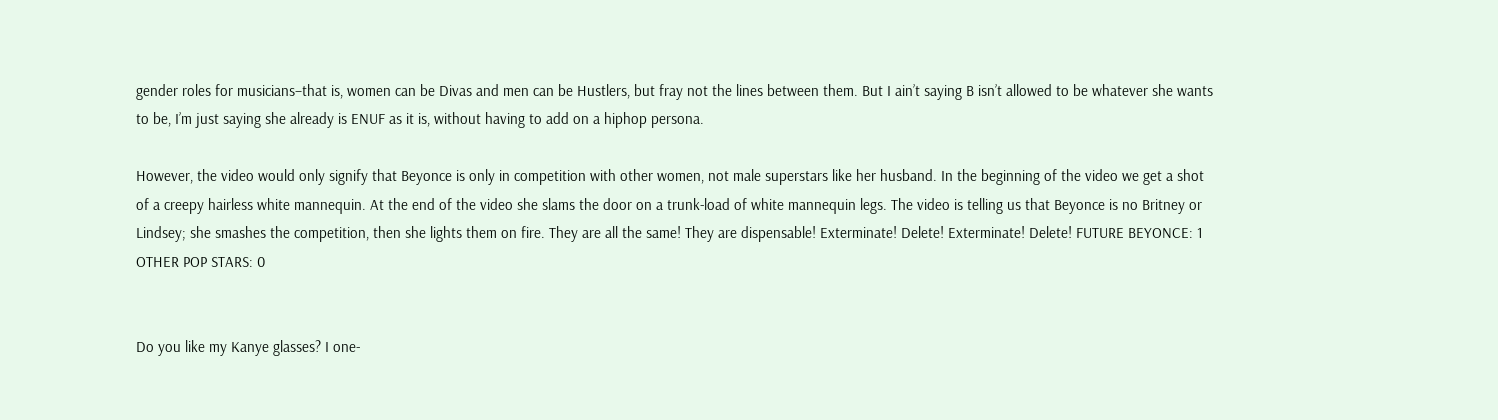gender roles for musicians–that is, women can be Divas and men can be Hustlers, but fray not the lines between them. But I ain’t saying B isn’t allowed to be whatever she wants to be, I’m just saying she already is ENUF as it is, without having to add on a hiphop persona.

However, the video would only signify that Beyonce is only in competition with other women, not male superstars like her husband. In the beginning of the video we get a shot of a creepy hairless white mannequin. At the end of the video she slams the door on a trunk-load of white mannequin legs. The video is telling us that Beyonce is no Britney or Lindsey; she smashes the competition, then she lights them on fire. They are all the same! They are dispensable! Exterminate! Delete! Exterminate! Delete! FUTURE BEYONCE: 1 OTHER POP STARS: 0


Do you like my Kanye glasses? I one-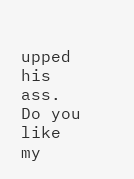upped his ass.
Do you like my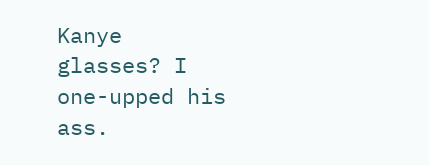Kanye glasses? I one-upped his ass.